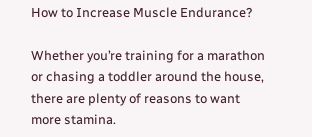How to Increase Muscle Endurance?

Whether you’re training for a marathon or chasing a toddler around the house, there are plenty of reasons to want more stamina.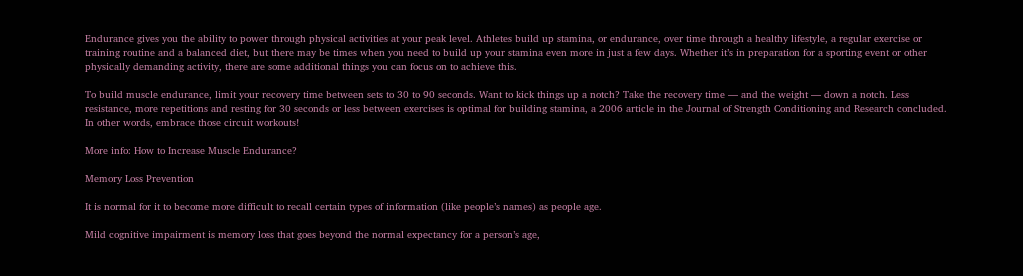Endurance gives you the ability to power through physical activities at your peak level. Athletes build up stamina, or endurance, over time through a healthy lifestyle, a regular exercise or training routine and a balanced diet, but there may be times when you need to build up your stamina even more in just a few days. Whether it’s in preparation for a sporting event or other physically demanding activity, there are some additional things you can focus on to achieve this.

To build muscle endurance, limit your recovery time between sets to 30 to 90 seconds. Want to kick things up a notch? Take the recovery time — and the weight — down a notch. Less resistance, more repetitions and resting for 30 seconds or less between exercises is optimal for building stamina, a 2006 article in the Journal of Strength Conditioning and Research concluded. In other words, embrace those circuit workouts!

More info: How to Increase Muscle Endurance?

Memory Loss Prevention

It is normal for it to become more difficult to recall certain types of information (like people’s names) as people age.

Mild cognitive impairment is memory loss that goes beyond the normal expectancy for a person’s age,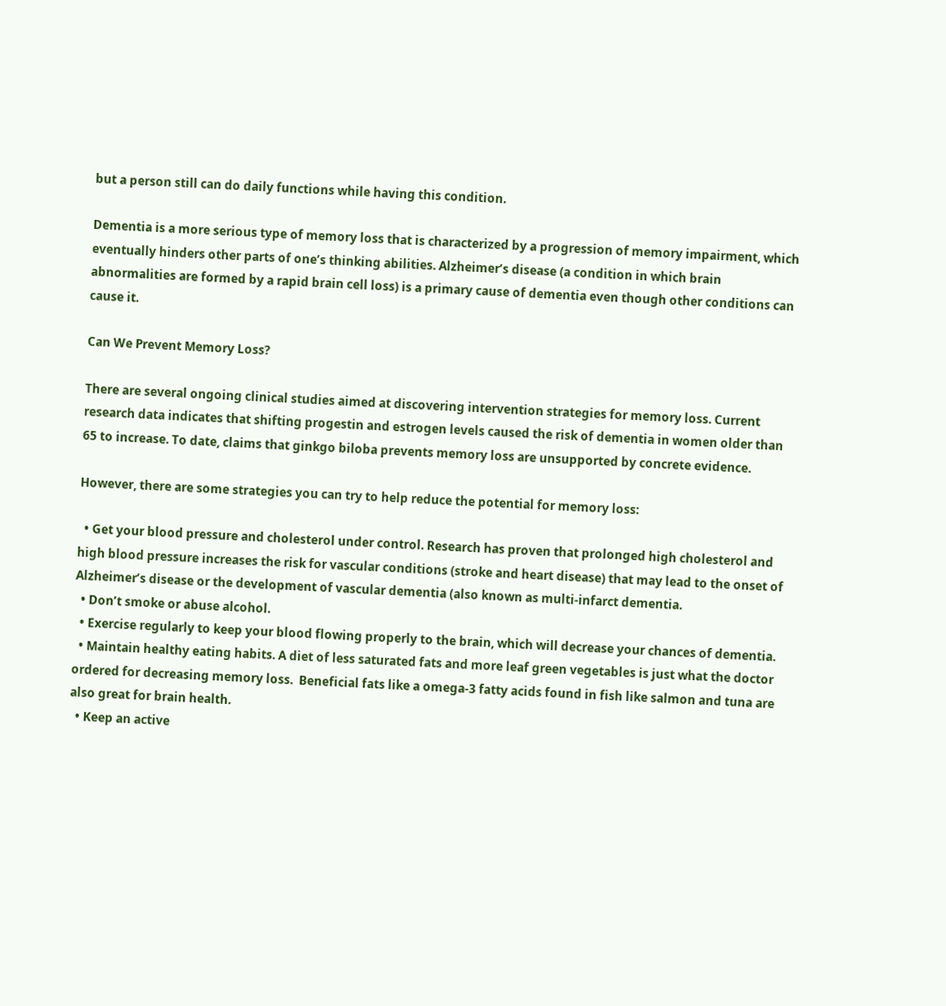but a person still can do daily functions while having this condition.

Dementia is a more serious type of memory loss that is characterized by a progression of memory impairment, which eventually hinders other parts of one’s thinking abilities. Alzheimer’s disease (a condition in which brain abnormalities are formed by a rapid brain cell loss) is a primary cause of dementia even though other conditions can cause it.

Can We Prevent Memory Loss?

There are several ongoing clinical studies aimed at discovering intervention strategies for memory loss. Current research data indicates that shifting progestin and estrogen levels caused the risk of dementia in women older than 65 to increase. To date, claims that ginkgo biloba prevents memory loss are unsupported by concrete evidence.

However, there are some strategies you can try to help reduce the potential for memory loss:

  • Get your blood pressure and cholesterol under control. Research has proven that prolonged high cholesterol and high blood pressure increases the risk for vascular conditions (stroke and heart disease) that may lead to the onset of Alzheimer’s disease or the development of vascular dementia (also known as multi-infarct dementia.
  • Don’t smoke or abuse alcohol.
  • Exercise regularly to keep your blood flowing properly to the brain, which will decrease your chances of dementia.
  • Maintain healthy eating habits. A diet of less saturated fats and more leaf green vegetables is just what the doctor ordered for decreasing memory loss.  Beneficial fats like a omega-3 fatty acids found in fish like salmon and tuna are also great for brain health.
  • Keep an active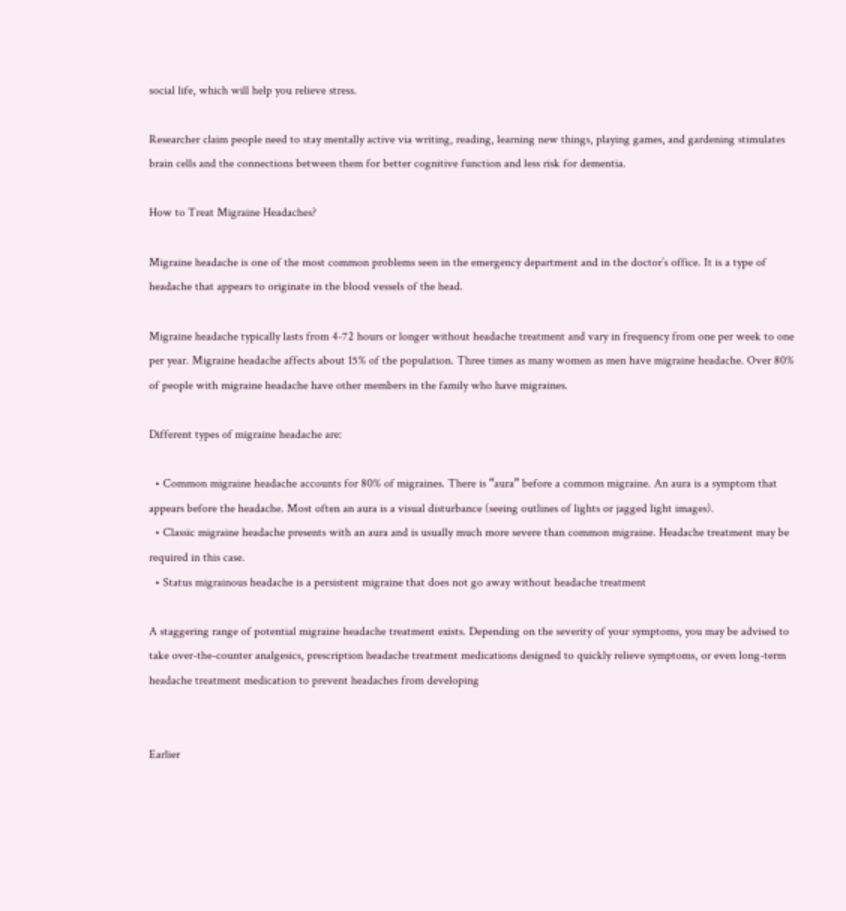social life, which will help you relieve stress.

Researcher claim people need to stay mentally active via writing, reading, learning new things, playing games, and gardening stimulates brain cells and the connections between them for better cognitive function and less risk for dementia.

How to Treat Migraine Headaches?

Migraine headache is one of the most common problems seen in the emergency department and in the doctor’s office. It is a type of headache that appears to originate in the blood vessels of the head.

Migraine headache typically lasts from 4-72 hours or longer without headache treatment and vary in frequency from one per week to one per year. Migraine headache affects about 15% of the population. Three times as many women as men have migraine headache. Over 80% of people with migraine headache have other members in the family who have migraines.

Different types of migraine headache are:

  • Common migraine headache accounts for 80% of migraines. There is “aura” before a common migraine. An aura is a symptom that appears before the headache. Most often an aura is a visual disturbance (seeing outlines of lights or jagged light images).
  • Classic migraine headache presents with an aura and is usually much more severe than common migraine. Headache treatment may be required in this case.
  • Status migrainous headache is a persistent migraine that does not go away without headache treatment

A staggering range of potential migraine headache treatment exists. Depending on the severity of your symptoms, you may be advised to take over-the-counter analgesics, prescription headache treatment medications designed to quickly relieve symptoms, or even long-term headache treatment medication to prevent headaches from developing


Earlier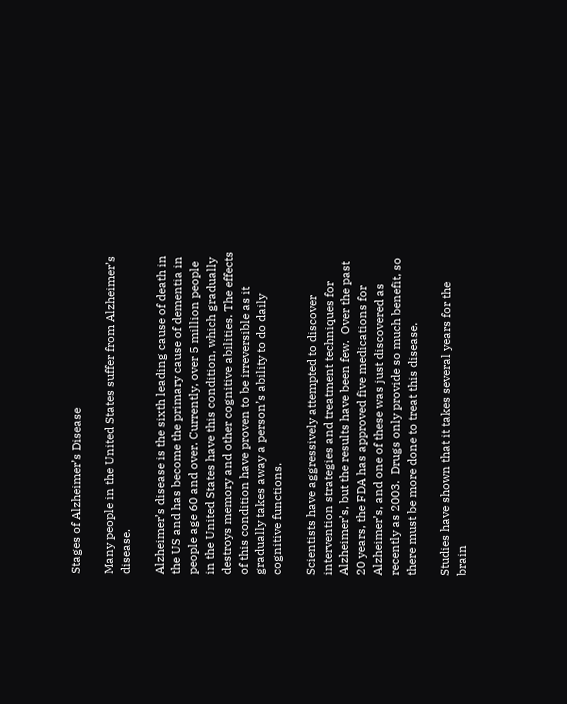Stages of Alzheimer’s Disease

Many people in the United States suffer from Alzheimer’s disease.

Alzheimer’s disease is the sixth leading cause of death in the US and has become the primary cause of dementia in people age 60 and over. Currently, over 5 million people in the United States have this condition, which gradually destroys memory and other cognitive abilities. The effects of this condition have proven to be irreversible as it gradually takes away a person’s ability to do daily cognitive functions.

Scientists have aggressively attempted to discover intervention strategies and treatment techniques for Alzheimer’s, but the results have been few.  Over the past 20 years, the FDA has approved five medications for Alzheimer’s, and one of these was just discovered as recently as 2003.  Drugs only provide so much benefit, so there must be more done to treat this disease.

Studies have shown that it takes several years for the brain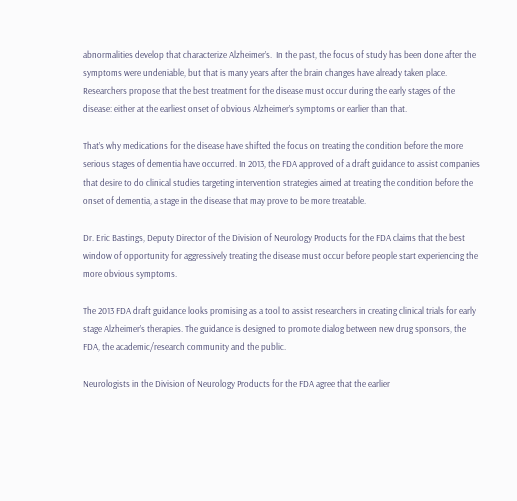abnormalities develop that characterize Alzheimer’s.  In the past, the focus of study has been done after the symptoms were undeniable, but that is many years after the brain changes have already taken place. Researchers propose that the best treatment for the disease must occur during the early stages of the disease: either at the earliest onset of obvious Alzheimer’s symptoms or earlier than that.

That’s why medications for the disease have shifted the focus on treating the condition before the more serious stages of dementia have occurred. In 2013, the FDA approved of a draft guidance to assist companies that desire to do clinical studies targeting intervention strategies aimed at treating the condition before the onset of dementia, a stage in the disease that may prove to be more treatable.

Dr. Eric Bastings, Deputy Director of the Division of Neurology Products for the FDA claims that the best window of opportunity for aggressively treating the disease must occur before people start experiencing the more obvious symptoms.

The 2013 FDA draft guidance looks promising as a tool to assist researchers in creating clinical trials for early stage Alzheimer’s therapies. The guidance is designed to promote dialog between new drug sponsors, the FDA, the academic/research community and the public.

Neurologists in the Division of Neurology Products for the FDA agree that the earlier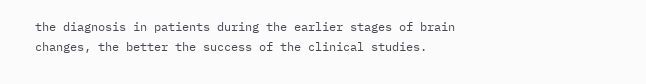the diagnosis in patients during the earlier stages of brain changes, the better the success of the clinical studies.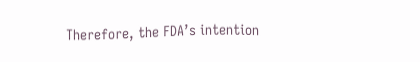Therefore, the FDA’s intention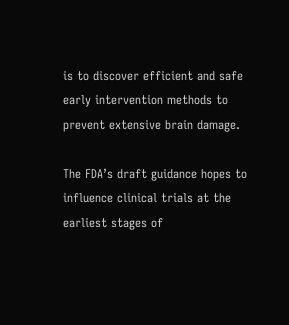is to discover efficient and safe early intervention methods to prevent extensive brain damage.

The FDA’s draft guidance hopes to influence clinical trials at the earliest stages of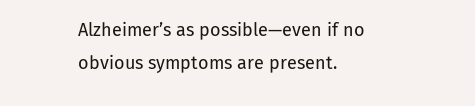Alzheimer’s as possible—even if no obvious symptoms are present.